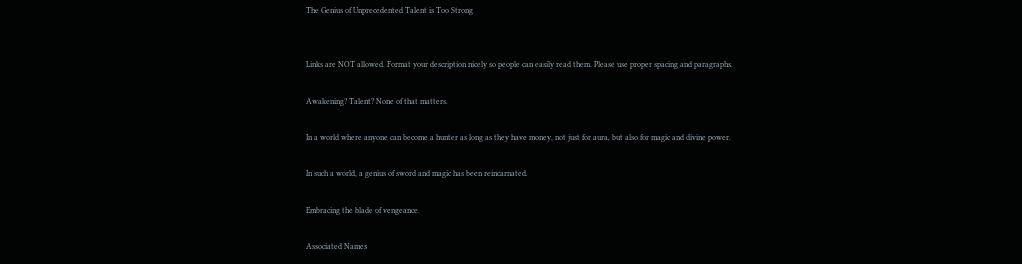The Genius of Unprecedented Talent is Too Strong


Links are NOT allowed. Format your description nicely so people can easily read them. Please use proper spacing and paragraphs.

Awakening? Talent? None of that matters.

In a world where anyone can become a hunter as long as they have money, not just for aura, but also for magic and divine power.

In such a world, a genius of sword and magic has been reincarnated.

Embracing the blade of vengeance.

Associated Names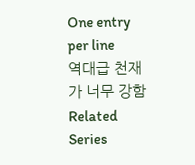One entry per line
역대급 천재가 너무 강함
Related Series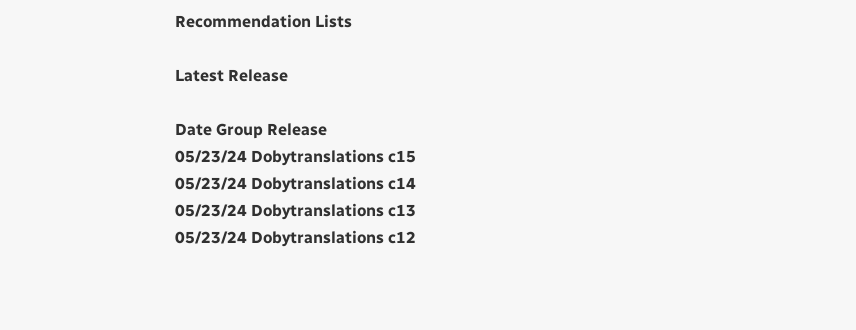Recommendation Lists

Latest Release

Date Group Release
05/23/24 Dobytranslations c15
05/23/24 Dobytranslations c14
05/23/24 Dobytranslations c13
05/23/24 Dobytranslations c12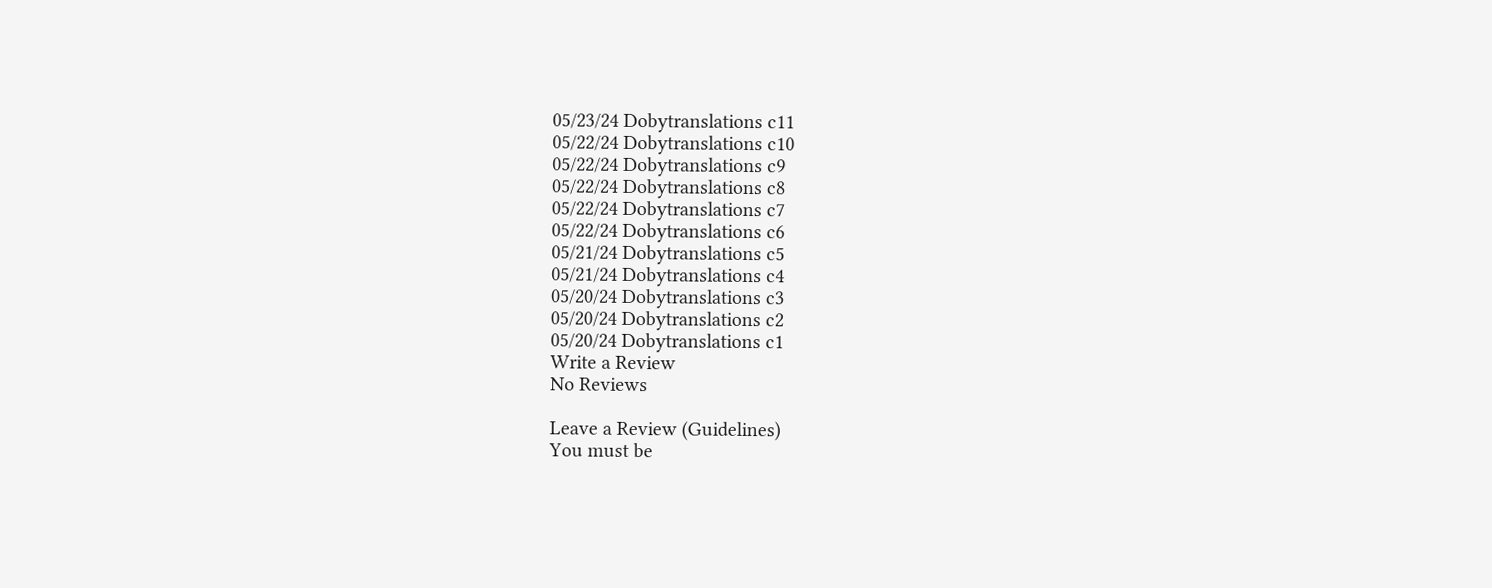05/23/24 Dobytranslations c11
05/22/24 Dobytranslations c10
05/22/24 Dobytranslations c9
05/22/24 Dobytranslations c8
05/22/24 Dobytranslations c7
05/22/24 Dobytranslations c6
05/21/24 Dobytranslations c5
05/21/24 Dobytranslations c4
05/20/24 Dobytranslations c3
05/20/24 Dobytranslations c2
05/20/24 Dobytranslations c1
Write a Review
No Reviews

Leave a Review (Guidelines)
You must be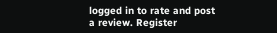logged in to rate and post a review. Register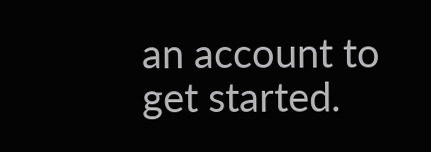an account to get started.